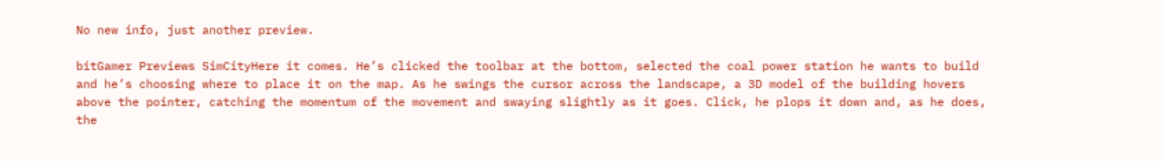No new info, just another preview.

bitGamer Previews SimCityHere it comes. He’s clicked the toolbar at the bottom, selected the coal power station he wants to build and he’s choosing where to place it on the map. As he swings the cursor across the landscape, a 3D model of the building hovers above the pointer, catching the momentum of the movement and swaying slightly as it goes. Click, he plops it down and, as he does, the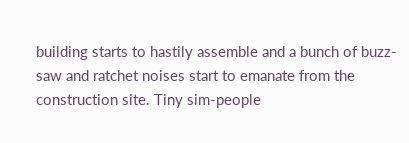building starts to hastily assemble and a bunch of buzz-saw and ratchet noises start to emanate from the construction site. Tiny sim-people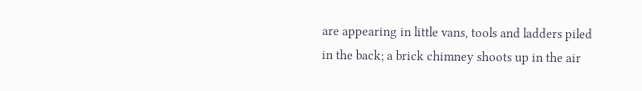are appearing in little vans, tools and ladders piled in the back; a brick chimney shoots up in the air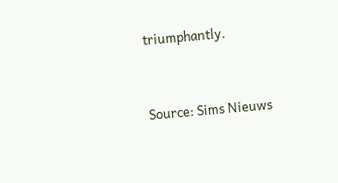triumphantly.


Source: Sims Nieuws